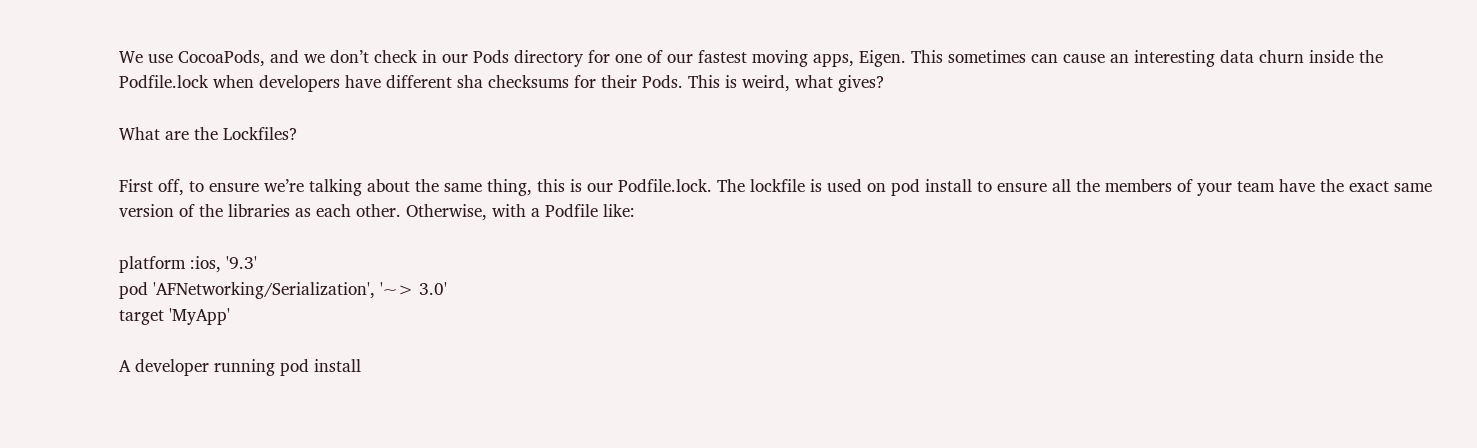We use CocoaPods, and we don’t check in our Pods directory for one of our fastest moving apps, Eigen. This sometimes can cause an interesting data churn inside the Podfile.lock when developers have different sha checksums for their Pods. This is weird, what gives?

What are the Lockfiles?

First off, to ensure we’re talking about the same thing, this is our Podfile.lock. The lockfile is used on pod install to ensure all the members of your team have the exact same version of the libraries as each other. Otherwise, with a Podfile like:

platform :ios, '9.3'
pod 'AFNetworking/Serialization', '~> 3.0'
target 'MyApp'

A developer running pod install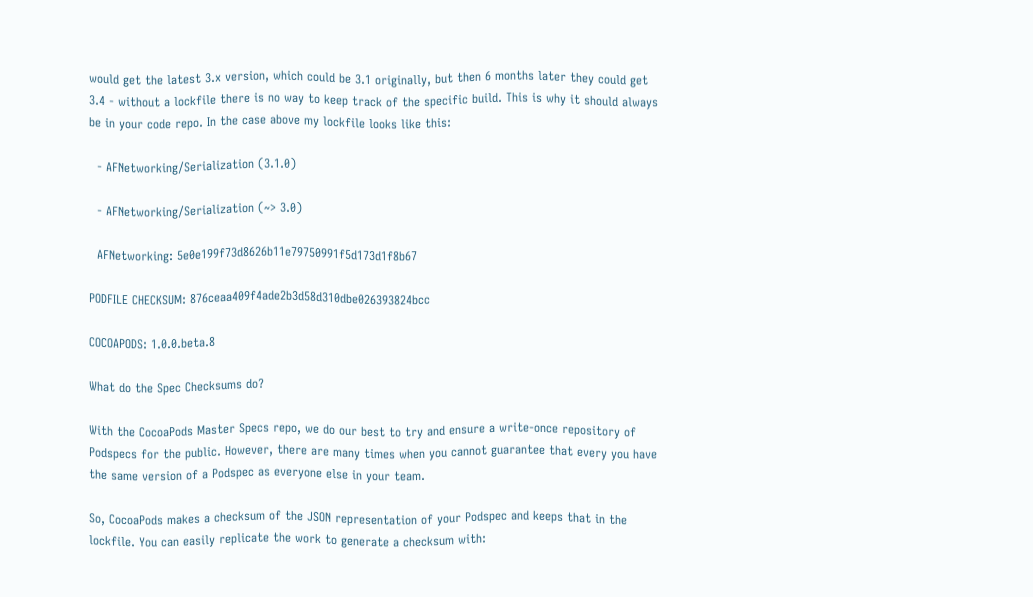would get the latest 3.x version, which could be 3.1 originally, but then 6 months later they could get 3.4 - without a lockfile there is no way to keep track of the specific build. This is why it should always be in your code repo. In the case above my lockfile looks like this:

  - AFNetworking/Serialization (3.1.0)

  - AFNetworking/Serialization (~> 3.0)

  AFNetworking: 5e0e199f73d8626b11e79750991f5d173d1f8b67

PODFILE CHECKSUM: 876ceaa409f4ade2b3d58d310dbe026393824bcc

COCOAPODS: 1.0.0.beta.8

What do the Spec Checksums do?

With the CocoaPods Master Specs repo, we do our best to try and ensure a write-once repository of Podspecs for the public. However, there are many times when you cannot guarantee that every you have the same version of a Podspec as everyone else in your team.

So, CocoaPods makes a checksum of the JSON representation of your Podspec and keeps that in the lockfile. You can easily replicate the work to generate a checksum with: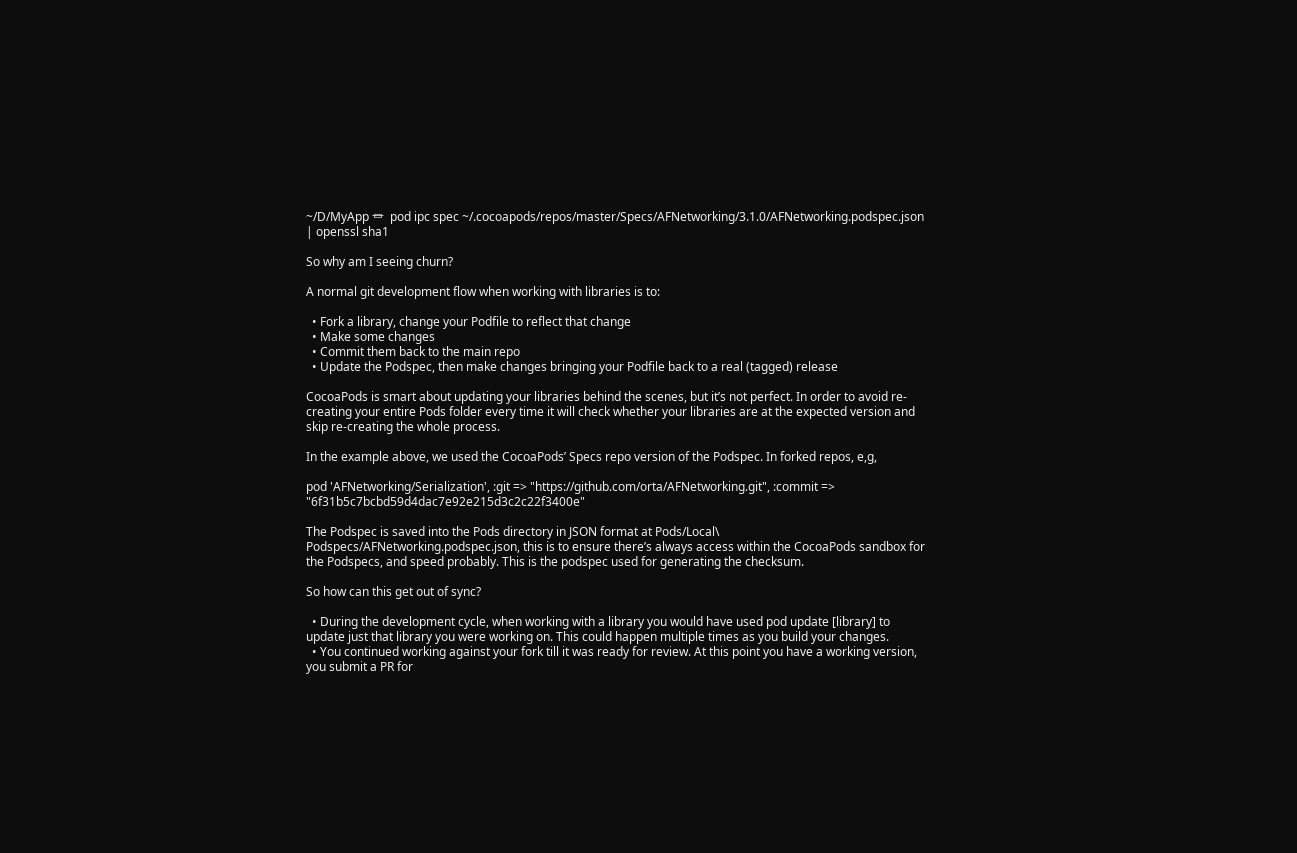~/D/MyApp ⏛  pod ipc spec ~/.cocoapods/repos/master/Specs/AFNetworking/3.1.0/AFNetworking.podspec.json  | openssl sha1

So why am I seeing churn?

A normal git development flow when working with libraries is to:

  • Fork a library, change your Podfile to reflect that change
  • Make some changes
  • Commit them back to the main repo
  • Update the Podspec, then make changes bringing your Podfile back to a real (tagged) release

CocoaPods is smart about updating your libraries behind the scenes, but it’s not perfect. In order to avoid re-creating your entire Pods folder every time it will check whether your libraries are at the expected version and skip re-creating the whole process.

In the example above, we used the CocoaPods’ Specs repo version of the Podspec. In forked repos, e,g,

pod 'AFNetworking/Serialization', :git => "https://github.com/orta/AFNetworking.git", :commit => "6f31b5c7bcbd59d4dac7e92e215d3c2c22f3400e"

The Podspec is saved into the Pods directory in JSON format at Pods/Local\ Podspecs/AFNetworking.podspec.json, this is to ensure there’s always access within the CocoaPods sandbox for the Podspecs, and speed probably. This is the podspec used for generating the checksum.

So how can this get out of sync?

  • During the development cycle, when working with a library you would have used pod update [library] to update just that library you were working on. This could happen multiple times as you build your changes.
  • You continued working against your fork till it was ready for review. At this point you have a working version, you submit a PR for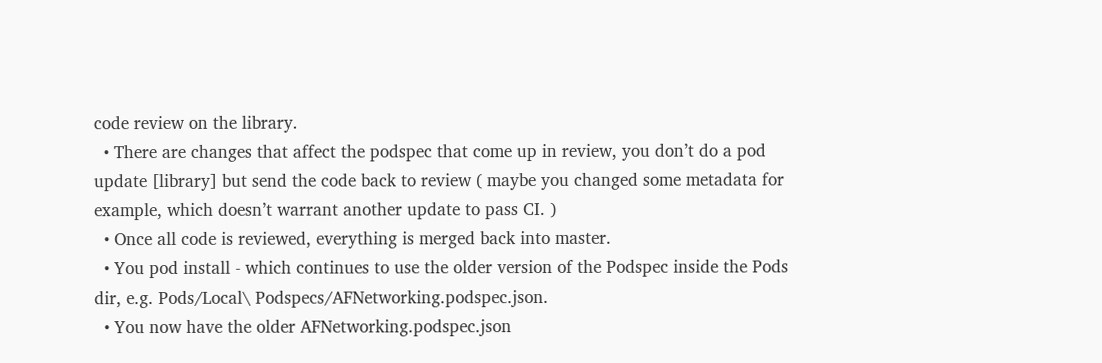code review on the library.
  • There are changes that affect the podspec that come up in review, you don’t do a pod update [library] but send the code back to review ( maybe you changed some metadata for example, which doesn’t warrant another update to pass CI. )
  • Once all code is reviewed, everything is merged back into master.
  • You pod install - which continues to use the older version of the Podspec inside the Pods dir, e.g. Pods/Local\ Podspecs/AFNetworking.podspec.json.
  • You now have the older AFNetworking.podspec.json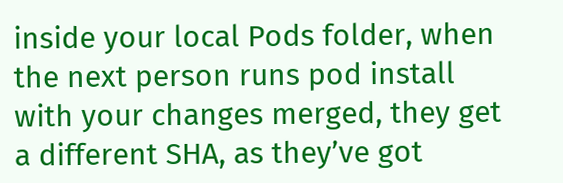inside your local Pods folder, when the next person runs pod install with your changes merged, they get a different SHA, as they’ve got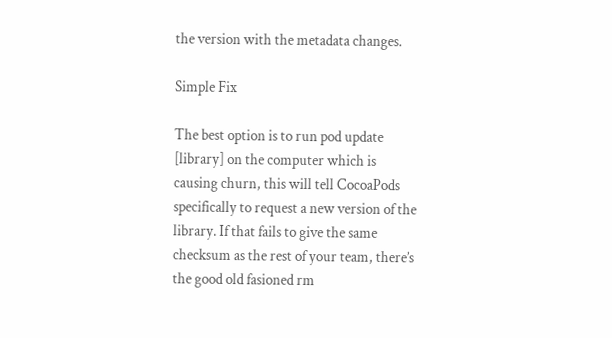the version with the metadata changes.

Simple Fix

The best option is to run pod update [library] on the computer which is causing churn, this will tell CocoaPods specifically to request a new version of the library. If that fails to give the same checksum as the rest of your team, there’s the good old fasioned rm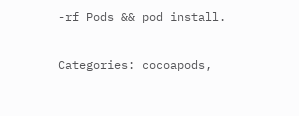-rf Pods && pod install.

Categories: cocoapods,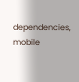dependencies, mobile